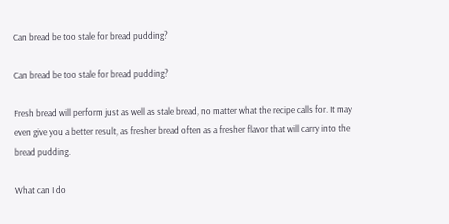Can bread be too stale for bread pudding?

Can bread be too stale for bread pudding?

Fresh bread will perform just as well as stale bread, no matter what the recipe calls for. It may even give you a better result, as fresher bread often as a fresher flavor that will carry into the bread pudding.

What can I do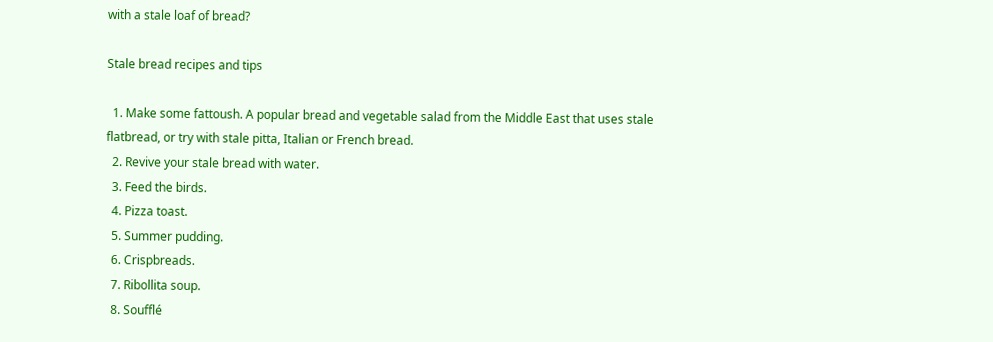with a stale loaf of bread?

Stale bread recipes and tips

  1. Make some fattoush. A popular bread and vegetable salad from the Middle East that uses stale flatbread, or try with stale pitta, Italian or French bread.
  2. Revive your stale bread with water.
  3. Feed the birds.
  4. Pizza toast.
  5. Summer pudding.
  6. Crispbreads.
  7. Ribollita soup.
  8. Soufflé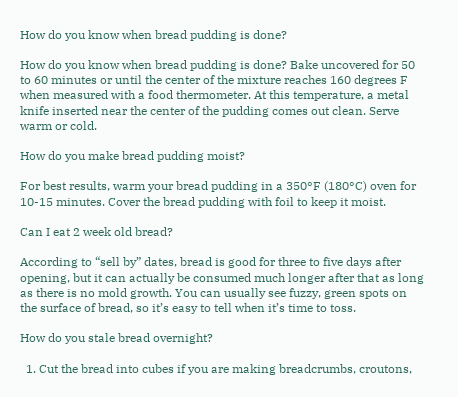How do you know when bread pudding is done?

How do you know when bread pudding is done? Bake uncovered for 50 to 60 minutes or until the center of the mixture reaches 160 degrees F when measured with a food thermometer. At this temperature, a metal knife inserted near the center of the pudding comes out clean. Serve warm or cold.

How do you make bread pudding moist?

For best results, warm your bread pudding in a 350°F (180°C) oven for 10-15 minutes. Cover the bread pudding with foil to keep it moist.

Can I eat 2 week old bread?

According to “sell by” dates, bread is good for three to five days after opening, but it can actually be consumed much longer after that as long as there is no mold growth. You can usually see fuzzy, green spots on the surface of bread, so it’s easy to tell when it’s time to toss.

How do you stale bread overnight?

  1. Cut the bread into cubes if you are making breadcrumbs, croutons,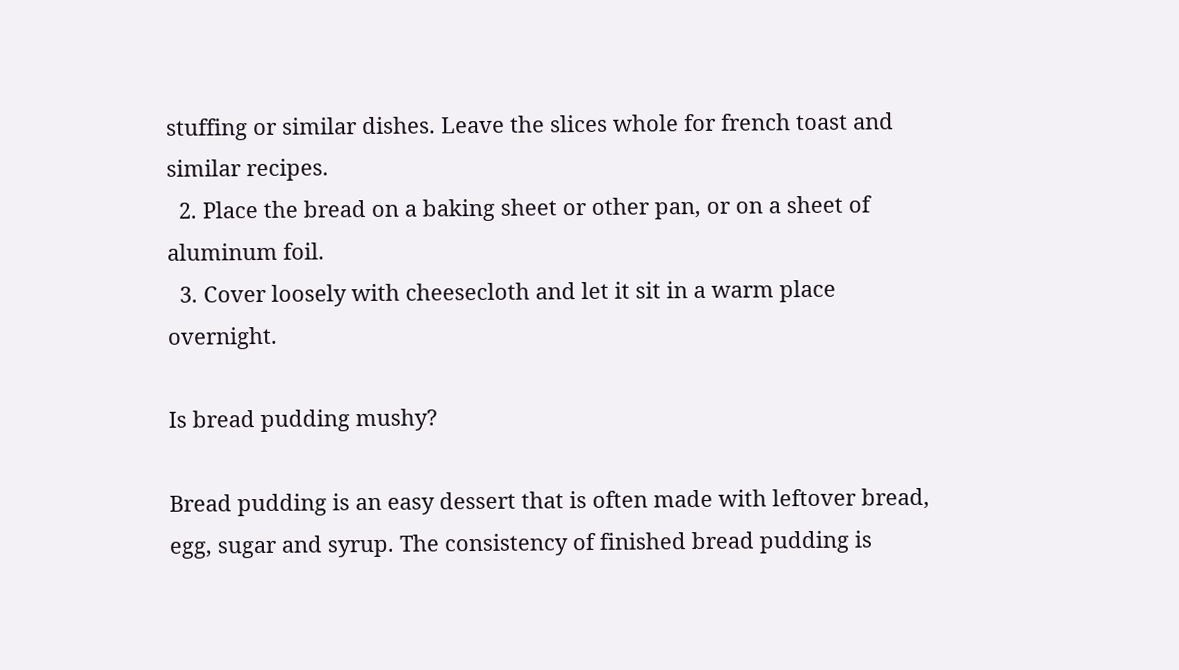stuffing or similar dishes. Leave the slices whole for french toast and similar recipes.
  2. Place the bread on a baking sheet or other pan, or on a sheet of aluminum foil.
  3. Cover loosely with cheesecloth and let it sit in a warm place overnight.

Is bread pudding mushy?

Bread pudding is an easy dessert that is often made with leftover bread, egg, sugar and syrup. The consistency of finished bread pudding is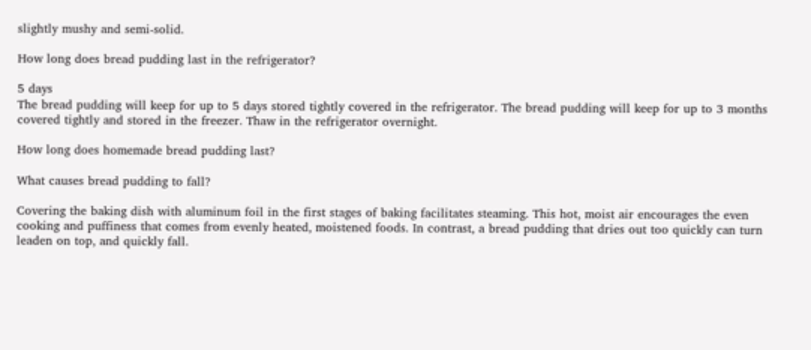slightly mushy and semi-solid.

How long does bread pudding last in the refrigerator?

5 days
The bread pudding will keep for up to 5 days stored tightly covered in the refrigerator. The bread pudding will keep for up to 3 months covered tightly and stored in the freezer. Thaw in the refrigerator overnight.

How long does homemade bread pudding last?

What causes bread pudding to fall?

Covering the baking dish with aluminum foil in the first stages of baking facilitates steaming. This hot, moist air encourages the even cooking and puffiness that comes from evenly heated, moistened foods. In contrast, a bread pudding that dries out too quickly can turn leaden on top, and quickly fall.